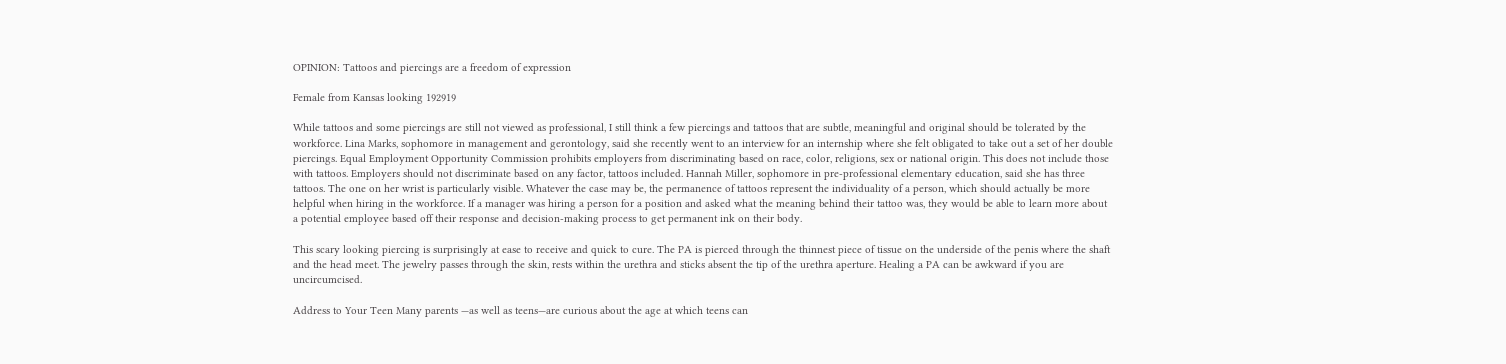OPINION: Tattoos and piercings are a freedom of expression

Female from Kansas looking 192919

While tattoos and some piercings are still not viewed as professional, I still think a few piercings and tattoos that are subtle, meaningful and original should be tolerated by the workforce. Lina Marks, sophomore in management and gerontology, said she recently went to an interview for an internship where she felt obligated to take out a set of her double piercings. Equal Employment Opportunity Commission prohibits employers from discriminating based on race, color, religions, sex or national origin. This does not include those with tattoos. Employers should not discriminate based on any factor, tattoos included. Hannah Miller, sophomore in pre-professional elementary education, said she has three tattoos. The one on her wrist is particularly visible. Whatever the case may be, the permanence of tattoos represent the individuality of a person, which should actually be more helpful when hiring in the workforce. If a manager was hiring a person for a position and asked what the meaning behind their tattoo was, they would be able to learn more about a potential employee based off their response and decision-making process to get permanent ink on their body.

This scary looking piercing is surprisingly at ease to receive and quick to cure. The PA is pierced through the thinnest piece of tissue on the underside of the penis where the shaft and the head meet. The jewelry passes through the skin, rests within the urethra and sticks absent the tip of the urethra aperture. Healing a PA can be awkward if you are uncircumcised.

Address to Your Teen Many parents —as well as teens—are curious about the age at which teens can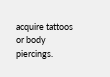acquire tattoos or body piercings.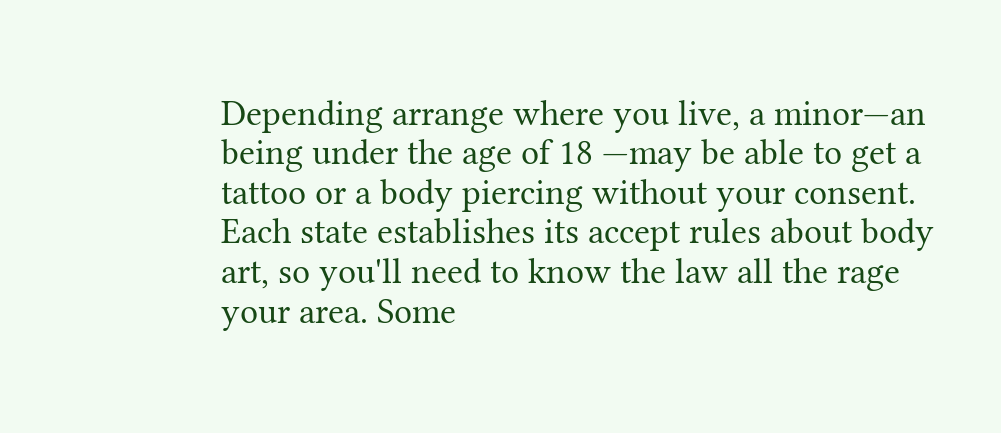Depending arrange where you live, a minor—an being under the age of 18 —may be able to get a tattoo or a body piercing without your consent. Each state establishes its accept rules about body art, so you'll need to know the law all the rage your area. Some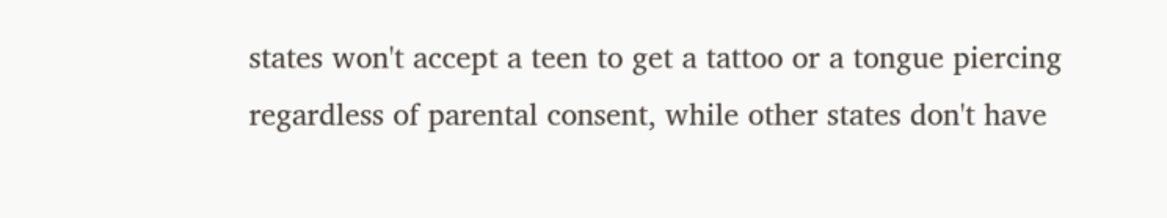states won't accept a teen to get a tattoo or a tongue piercing regardless of parental consent, while other states don't have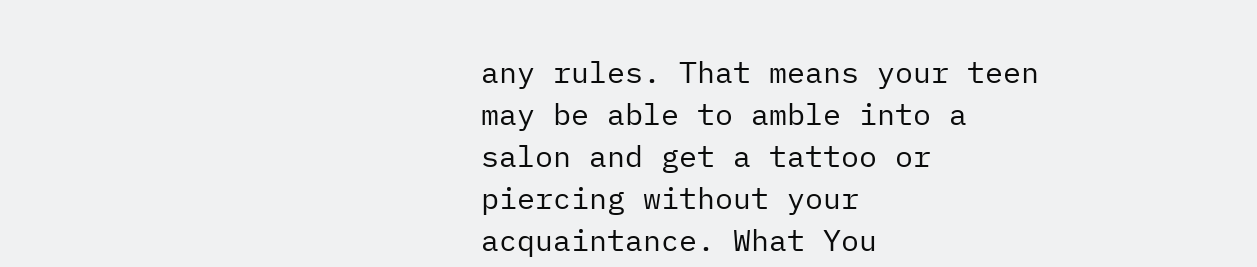any rules. That means your teen may be able to amble into a salon and get a tattoo or piercing without your acquaintance. What You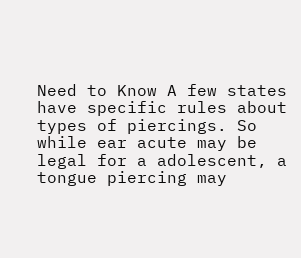Need to Know A few states have specific rules about types of piercings. So while ear acute may be legal for a adolescent, a tongue piercing may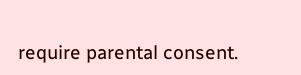require parental consent.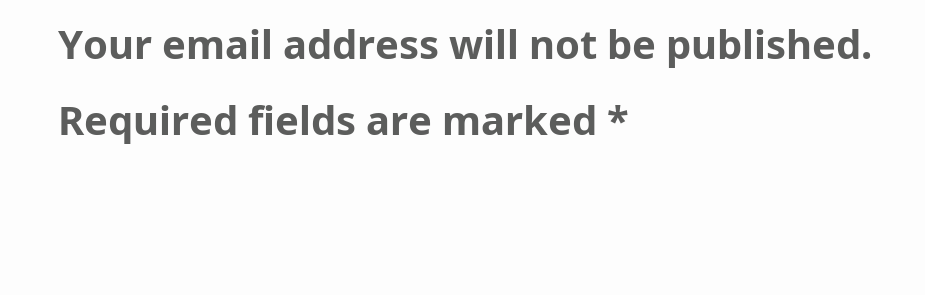Your email address will not be published. Required fields are marked *